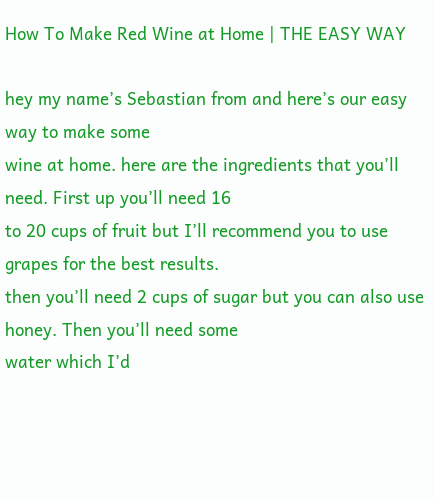How To Make Red Wine at Home | THE EASY WAY

hey my name’s Sebastian from and here’s our easy way to make some
wine at home. here are the ingredients that you’ll need. First up you’ll need 16
to 20 cups of fruit but I’ll recommend you to use grapes for the best results.
then you’ll need 2 cups of sugar but you can also use honey. Then you’ll need some
water which I’d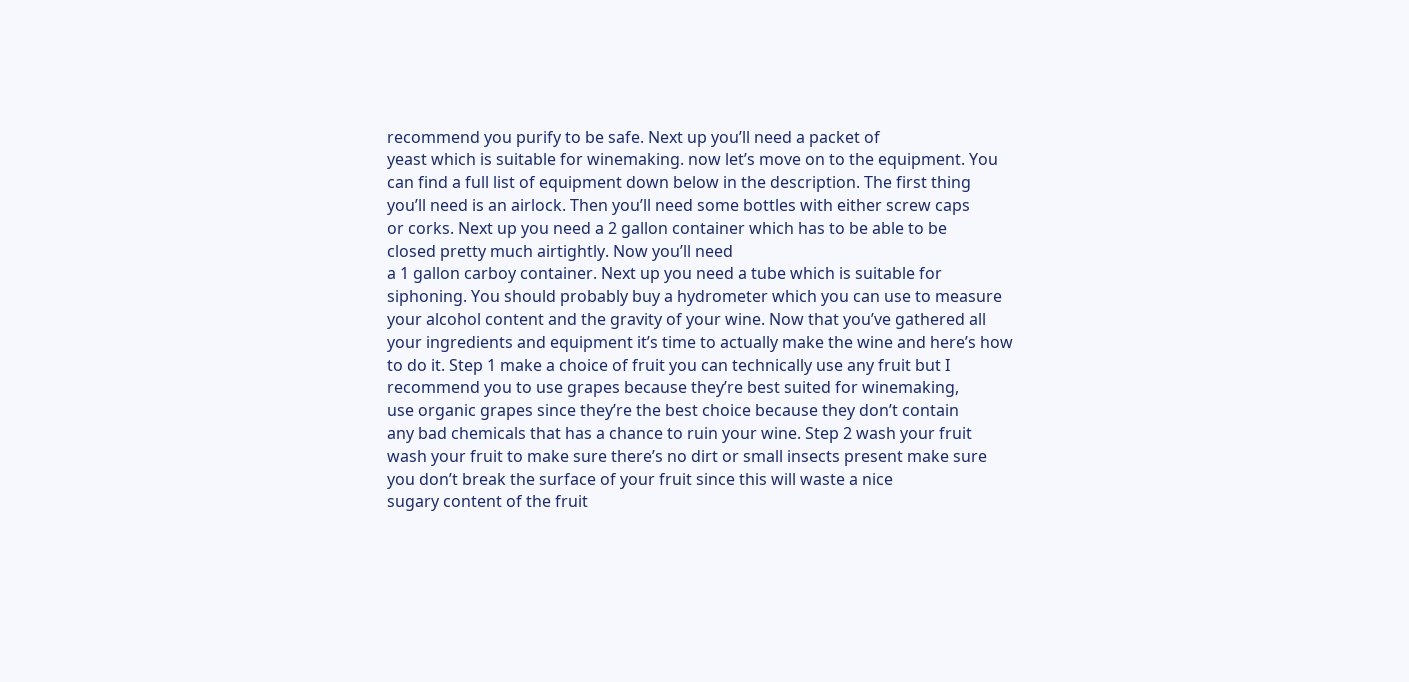recommend you purify to be safe. Next up you’ll need a packet of
yeast which is suitable for winemaking. now let’s move on to the equipment. You
can find a full list of equipment down below in the description. The first thing
you’ll need is an airlock. Then you’ll need some bottles with either screw caps
or corks. Next up you need a 2 gallon container which has to be able to be
closed pretty much airtightly. Now you’ll need
a 1 gallon carboy container. Next up you need a tube which is suitable for
siphoning. You should probably buy a hydrometer which you can use to measure
your alcohol content and the gravity of your wine. Now that you’ve gathered all
your ingredients and equipment it’s time to actually make the wine and here’s how
to do it. Step 1 make a choice of fruit you can technically use any fruit but I
recommend you to use grapes because they’re best suited for winemaking,
use organic grapes since they’re the best choice because they don’t contain
any bad chemicals that has a chance to ruin your wine. Step 2 wash your fruit
wash your fruit to make sure there’s no dirt or small insects present make sure
you don’t break the surface of your fruit since this will waste a nice
sugary content of the fruit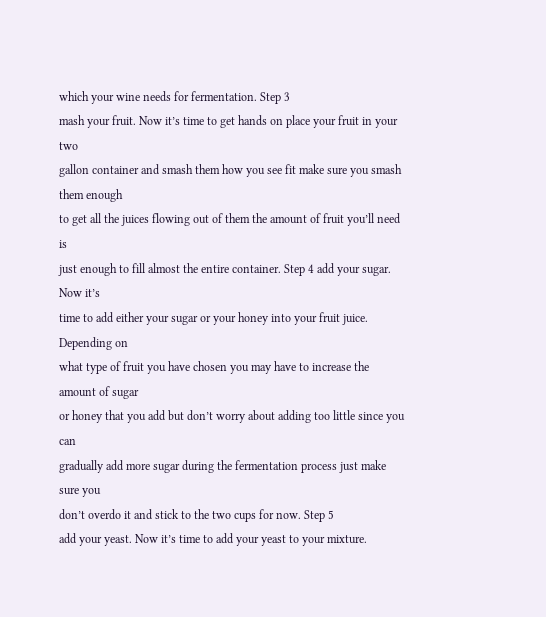which your wine needs for fermentation. Step 3
mash your fruit. Now it’s time to get hands on place your fruit in your two
gallon container and smash them how you see fit make sure you smash them enough
to get all the juices flowing out of them the amount of fruit you’ll need is
just enough to fill almost the entire container. Step 4 add your sugar. Now it’s
time to add either your sugar or your honey into your fruit juice. Depending on
what type of fruit you have chosen you may have to increase the amount of sugar
or honey that you add but don’t worry about adding too little since you can
gradually add more sugar during the fermentation process just make sure you
don’t overdo it and stick to the two cups for now. Step 5
add your yeast. Now it’s time to add your yeast to your mixture.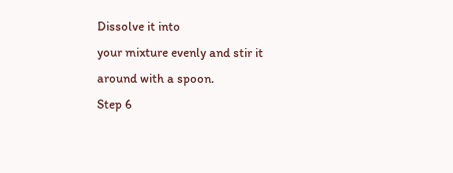Dissolve it into
your mixture evenly and stir it around with a spoon.
Step 6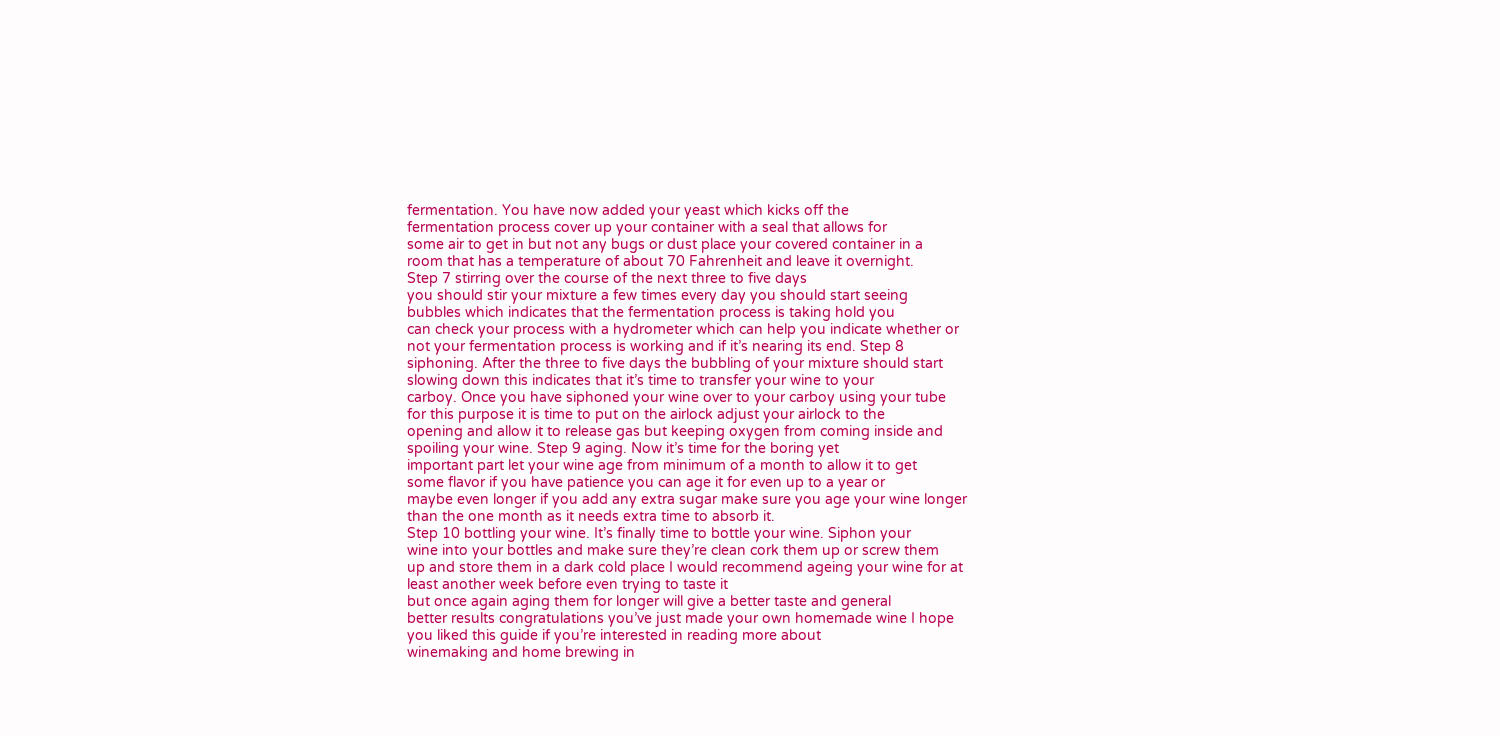fermentation. You have now added your yeast which kicks off the
fermentation process cover up your container with a seal that allows for
some air to get in but not any bugs or dust place your covered container in a
room that has a temperature of about 70 Fahrenheit and leave it overnight.
Step 7 stirring over the course of the next three to five days
you should stir your mixture a few times every day you should start seeing
bubbles which indicates that the fermentation process is taking hold you
can check your process with a hydrometer which can help you indicate whether or
not your fermentation process is working and if it’s nearing its end. Step 8
siphoning. After the three to five days the bubbling of your mixture should start
slowing down this indicates that it’s time to transfer your wine to your
carboy. Once you have siphoned your wine over to your carboy using your tube
for this purpose it is time to put on the airlock adjust your airlock to the
opening and allow it to release gas but keeping oxygen from coming inside and
spoiling your wine. Step 9 aging. Now it’s time for the boring yet
important part let your wine age from minimum of a month to allow it to get
some flavor if you have patience you can age it for even up to a year or
maybe even longer if you add any extra sugar make sure you age your wine longer
than the one month as it needs extra time to absorb it.
Step 10 bottling your wine. It’s finally time to bottle your wine. Siphon your
wine into your bottles and make sure they’re clean cork them up or screw them
up and store them in a dark cold place I would recommend ageing your wine for at
least another week before even trying to taste it
but once again aging them for longer will give a better taste and general
better results congratulations you’ve just made your own homemade wine I hope
you liked this guide if you’re interested in reading more about
winemaking and home brewing in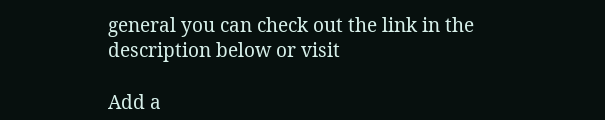general you can check out the link in the
description below or visit

Add a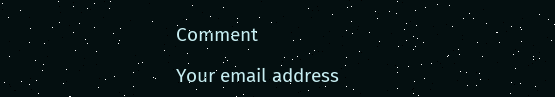Comment

Your email address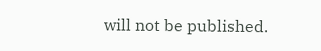will not be published.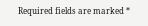Required fields are marked *